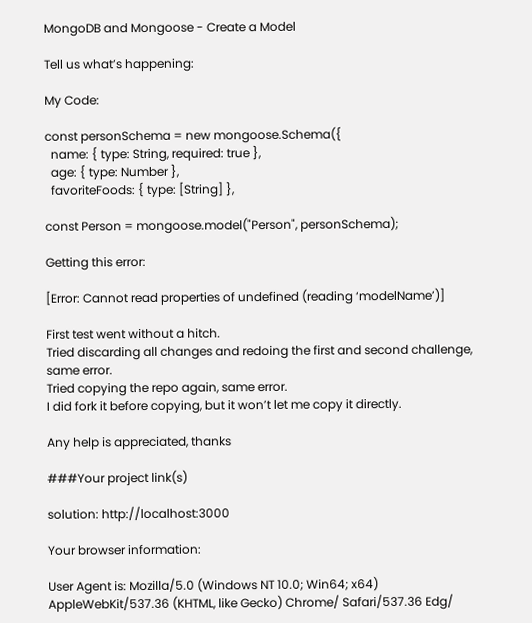MongoDB and Mongoose - Create a Model

Tell us what’s happening:

My Code:

const personSchema = new mongoose.Schema({
  name: { type: String, required: true },
  age: { type: Number },
  favoriteFoods: { type: [String] },

const Person = mongoose.model("Person", personSchema);

Getting this error:

[Error: Cannot read properties of undefined (reading ‘modelName’)]

First test went without a hitch.
Tried discarding all changes and redoing the first and second challenge, same error.
Tried copying the repo again, same error.
I did fork it before copying, but it won’t let me copy it directly.

Any help is appreciated, thanks

###Your project link(s)

solution: http://localhost:3000

Your browser information:

User Agent is: Mozilla/5.0 (Windows NT 10.0; Win64; x64) AppleWebKit/537.36 (KHTML, like Gecko) Chrome/ Safari/537.36 Edg/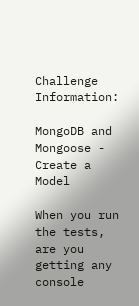Challenge Information:

MongoDB and Mongoose - Create a Model

When you run the tests, are you getting any console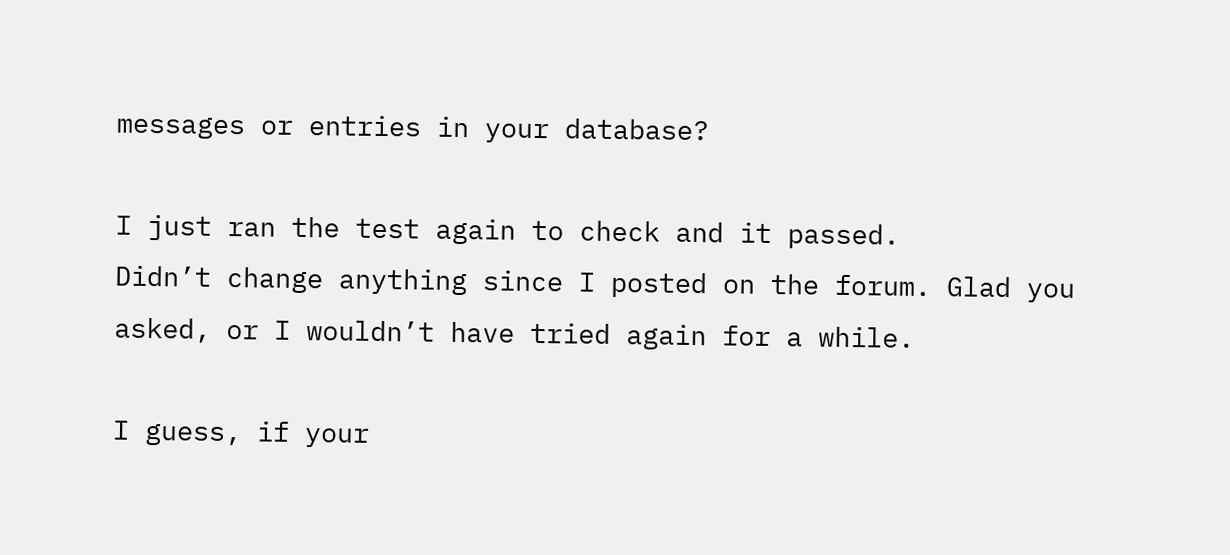messages or entries in your database?

I just ran the test again to check and it passed.
Didn’t change anything since I posted on the forum. Glad you asked, or I wouldn’t have tried again for a while.

I guess, if your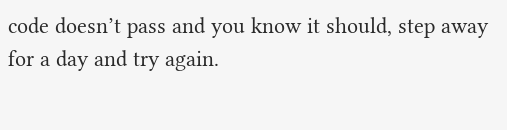code doesn’t pass and you know it should, step away for a day and try again.